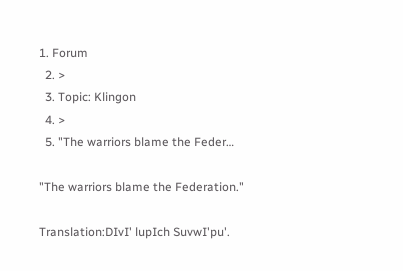1. Forum
  2. >
  3. Topic: Klingon
  4. >
  5. "The warriors blame the Feder…

"The warriors blame the Federation."

Translation:DIvI' lupIch SuvwI'pu'.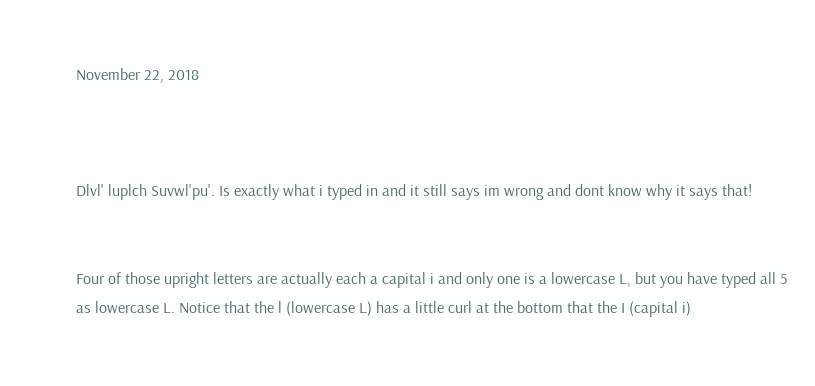November 22, 2018



Dlvl' luplch Suvwl'pu'. Is exactly what i typed in and it still says im wrong and dont know why it says that!


Four of those upright letters are actually each a capital i and only one is a lowercase L, but you have typed all 5 as lowercase L. Notice that the l (lowercase L) has a little curl at the bottom that the I (capital i)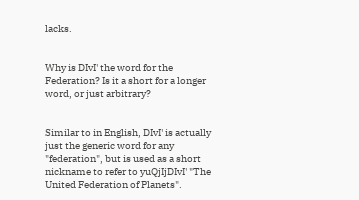lacks.


Why is DIvI' the word for the Federation? Is it a short for a longer word, or just arbitrary?


Similar to in English, DIvI' is actually just the generic word for any "federation", but is used as a short nickname to refer to yuQjIjDIvI' "The United Federation of Planets".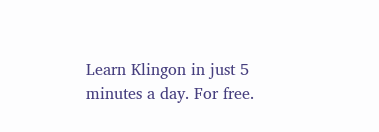Learn Klingon in just 5 minutes a day. For free.